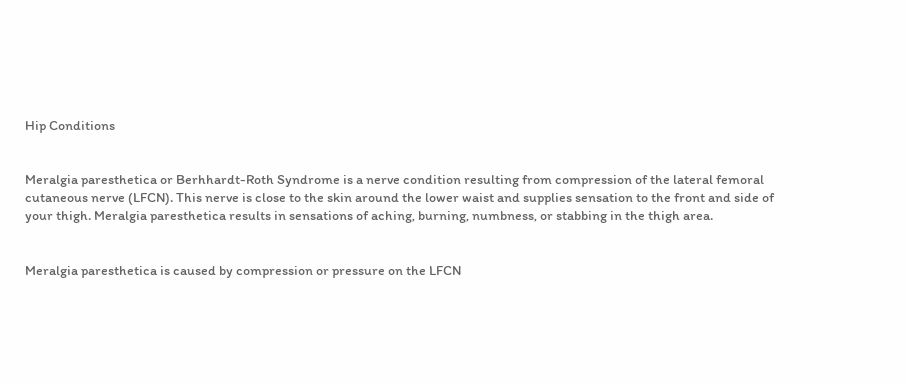Hip Conditions


Meralgia paresthetica or Berhhardt-Roth Syndrome is a nerve condition resulting from compression of the lateral femoral cutaneous nerve (LFCN). This nerve is close to the skin around the lower waist and supplies sensation to the front and side of your thigh. Meralgia paresthetica results in sensations of aching, burning, numbness, or stabbing in the thigh area.


Meralgia paresthetica is caused by compression or pressure on the LFCN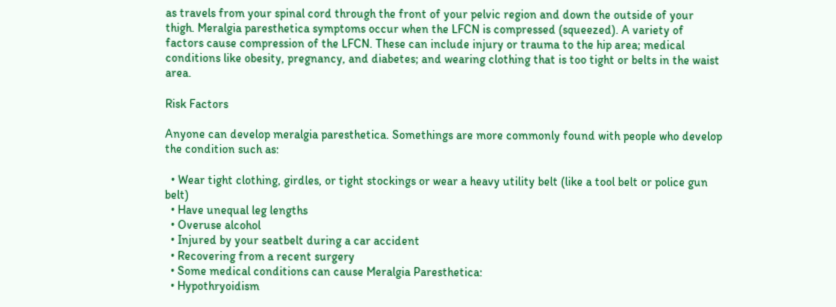as travels from your spinal cord through the front of your pelvic region and down the outside of your thigh. Meralgia paresthetica symptoms occur when the LFCN is compressed (squeezed). A variety of factors cause compression of the LFCN. These can include injury or trauma to the hip area; medical conditions like obesity, pregnancy, and diabetes; and wearing clothing that is too tight or belts in the waist area.

Risk Factors

Anyone can develop meralgia paresthetica. Somethings are more commonly found with people who develop the condition such as:

  • Wear tight clothing, girdles, or tight stockings or wear a heavy utility belt (like a tool belt or police gun belt)
  • Have unequal leg lengths
  • Overuse alcohol
  • Injured by your seatbelt during a car accident
  • Recovering from a recent surgery
  • Some medical conditions can cause Meralgia Paresthetica:
  • Hypothryoidism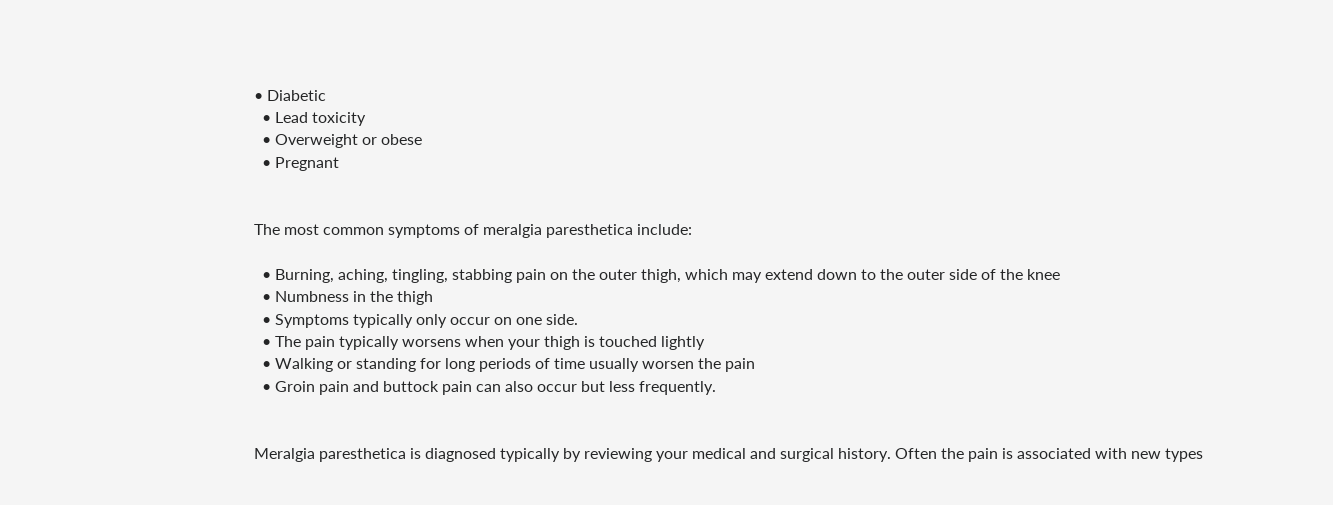• Diabetic
  • Lead toxicity
  • Overweight or obese
  • Pregnant


The most common symptoms of meralgia paresthetica include:

  • Burning, aching, tingling, stabbing pain on the outer thigh, which may extend down to the outer side of the knee
  • Numbness in the thigh
  • Symptoms typically only occur on one side.
  • The pain typically worsens when your thigh is touched lightly
  • Walking or standing for long periods of time usually worsen the pain
  • Groin pain and buttock pain can also occur but less frequently.


Meralgia paresthetica is diagnosed typically by reviewing your medical and surgical history. Often the pain is associated with new types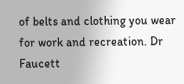of belts and clothing you wear for work and recreation. Dr Faucett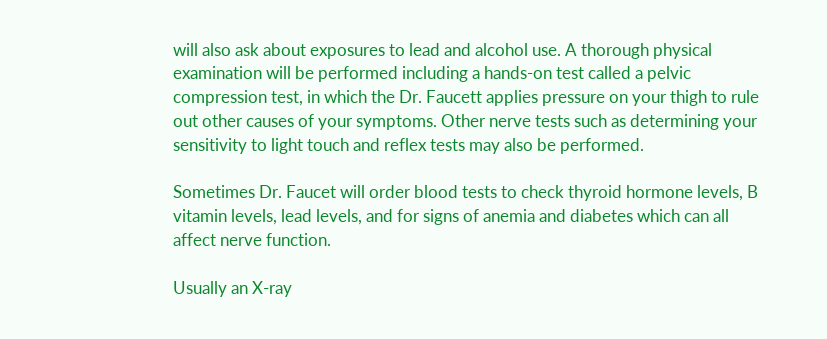will also ask about exposures to lead and alcohol use. A thorough physical examination will be performed including a hands-on test called a pelvic compression test, in which the Dr. Faucett applies pressure on your thigh to rule out other causes of your symptoms. Other nerve tests such as determining your sensitivity to light touch and reflex tests may also be performed.

Sometimes Dr. Faucet will order blood tests to check thyroid hormone levels, B vitamin levels, lead levels, and for signs of anemia and diabetes which can all affect nerve function.

Usually an X-ray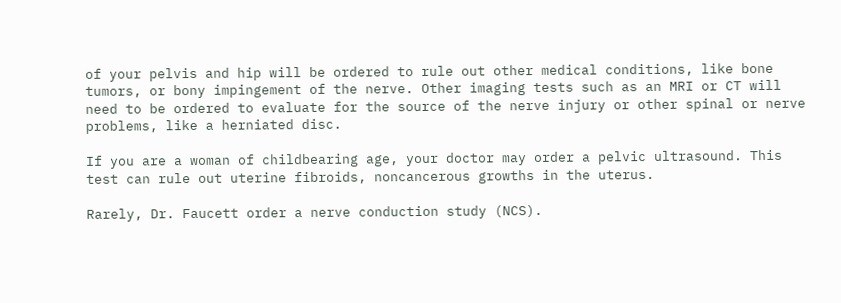of your pelvis and hip will be ordered to rule out other medical conditions, like bone tumors, or bony impingement of the nerve. Other imaging tests such as an MRI or CT will need to be ordered to evaluate for the source of the nerve injury or other spinal or nerve problems, like a herniated disc.

If you are a woman of childbearing age, your doctor may order a pelvic ultrasound. This test can rule out uterine fibroids, noncancerous growths in the uterus.

Rarely, Dr. Faucett order a nerve conduction study (NCS).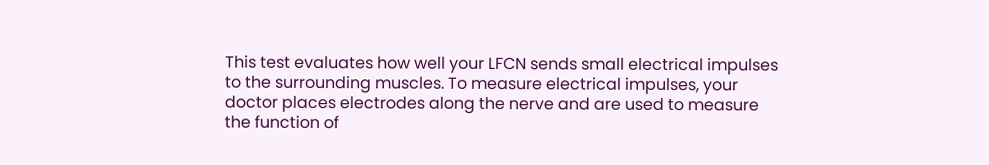This test evaluates how well your LFCN sends small electrical impulses to the surrounding muscles. To measure electrical impulses, your doctor places electrodes along the nerve and are used to measure the function of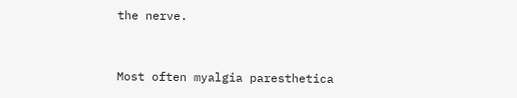the nerve.


Most often myalgia paresthetica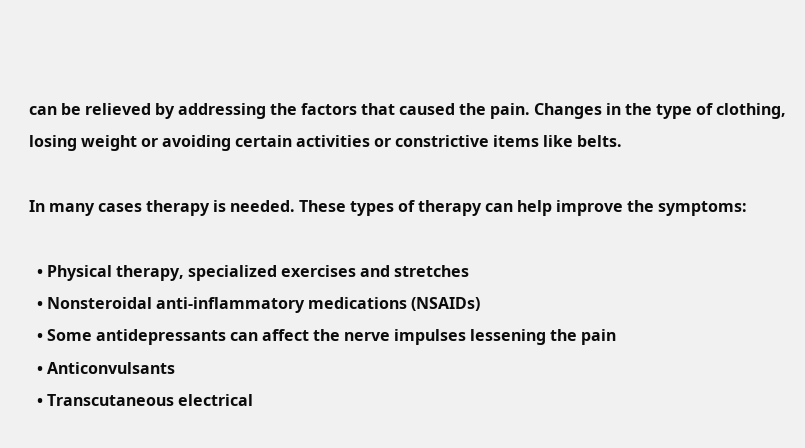can be relieved by addressing the factors that caused the pain. Changes in the type of clothing, losing weight or avoiding certain activities or constrictive items like belts.

In many cases therapy is needed. These types of therapy can help improve the symptoms:

  • Physical therapy, specialized exercises and stretches
  • Nonsteroidal anti-inflammatory medications (NSAIDs)
  • Some antidepressants can affect the nerve impulses lessening the pain
  • Anticonvulsants
  • Transcutaneous electrical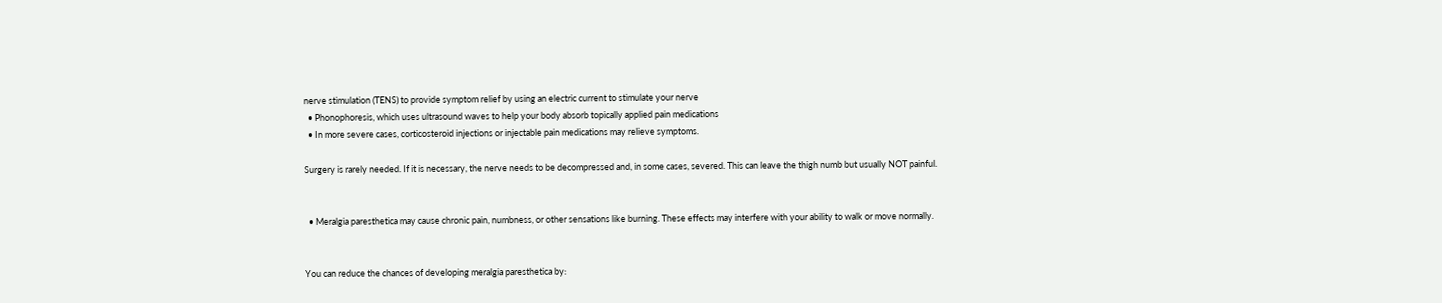nerve stimulation (TENS) to provide symptom relief by using an electric current to stimulate your nerve
  • Phonophoresis, which uses ultrasound waves to help your body absorb topically applied pain medications
  • In more severe cases, corticosteroid injections or injectable pain medications may relieve symptoms.

Surgery is rarely needed. If it is necessary, the nerve needs to be decompressed and, in some cases, severed. This can leave the thigh numb but usually NOT painful.


  • Meralgia paresthetica may cause chronic pain, numbness, or other sensations like burning. These effects may interfere with your ability to walk or move normally.


You can reduce the chances of developing meralgia paresthetica by: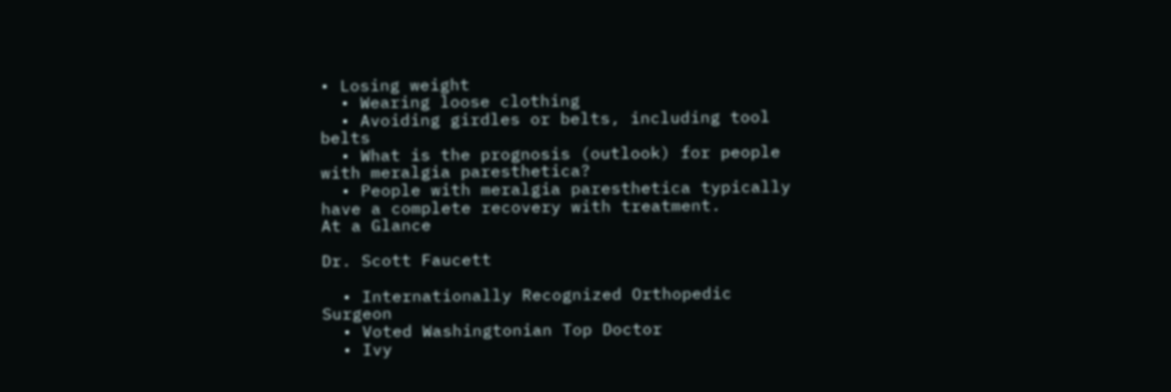• Losing weight
  • Wearing loose clothing
  • Avoiding girdles or belts, including tool belts
  • What is the prognosis (outlook) for people with meralgia paresthetica?
  • People with meralgia paresthetica typically have a complete recovery with treatment.
At a Glance

Dr. Scott Faucett

  • Internationally Recognized Orthopedic Surgeon
  • Voted Washingtonian Top Doctor
  • Ivy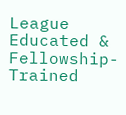League Educated & Fellowship-Trained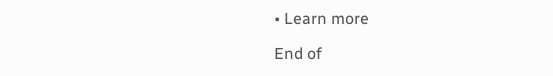• Learn more

End of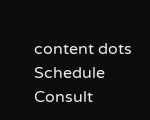content dots
Schedule Consult